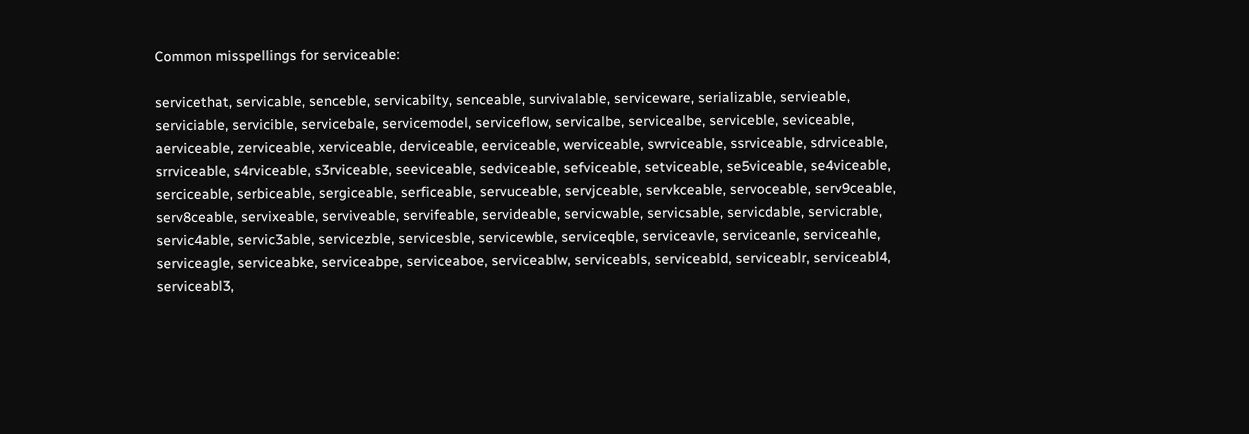Common misspellings for serviceable:

servicethat, servicable, senceble, servicabilty, senceable, survivalable, serviceware, serializable, servieable, serviciable, servicible, servicebale, servicemodel, serviceflow, servicalbe, servicealbe, serviceble, seviceable, aerviceable, zerviceable, xerviceable, derviceable, eerviceable, werviceable, swrviceable, ssrviceable, sdrviceable, srrviceable, s4rviceable, s3rviceable, seeviceable, sedviceable, sefviceable, setviceable, se5viceable, se4viceable, serciceable, serbiceable, sergiceable, serficeable, servuceable, servjceable, servkceable, servoceable, serv9ceable, serv8ceable, servixeable, serviveable, servifeable, servideable, servicwable, servicsable, servicdable, servicrable, servic4able, servic3able, servicezble, servicesble, servicewble, serviceqble, serviceavle, serviceanle, serviceahle, serviceagle, serviceabke, serviceabpe, serviceaboe, serviceablw, serviceabls, serviceabld, serviceablr, serviceabl4, serviceabl3,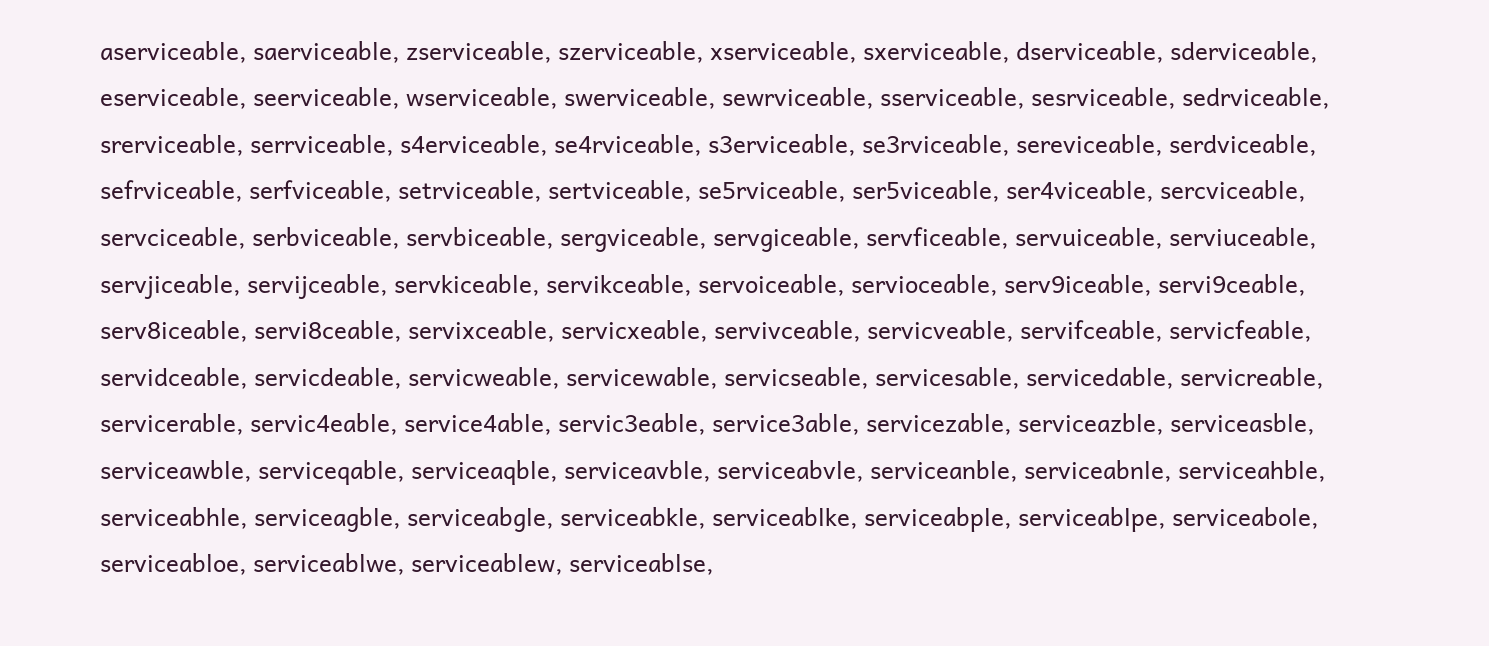aserviceable, saerviceable, zserviceable, szerviceable, xserviceable, sxerviceable, dserviceable, sderviceable, eserviceable, seerviceable, wserviceable, swerviceable, sewrviceable, sserviceable, sesrviceable, sedrviceable, srerviceable, serrviceable, s4erviceable, se4rviceable, s3erviceable, se3rviceable, sereviceable, serdviceable, sefrviceable, serfviceable, setrviceable, sertviceable, se5rviceable, ser5viceable, ser4viceable, sercviceable, servciceable, serbviceable, servbiceable, sergviceable, servgiceable, servficeable, servuiceable, serviuceable, servjiceable, servijceable, servkiceable, servikceable, servoiceable, servioceable, serv9iceable, servi9ceable, serv8iceable, servi8ceable, servixceable, servicxeable, servivceable, servicveable, servifceable, servicfeable, servidceable, servicdeable, servicweable, servicewable, servicseable, servicesable, servicedable, servicreable, servicerable, servic4eable, service4able, servic3eable, service3able, servicezable, serviceazble, serviceasble, serviceawble, serviceqable, serviceaqble, serviceavble, serviceabvle, serviceanble, serviceabnle, serviceahble, serviceabhle, serviceagble, serviceabgle, serviceabkle, serviceablke, serviceabple, serviceablpe, serviceabole, serviceabloe, serviceablwe, serviceablew, serviceablse,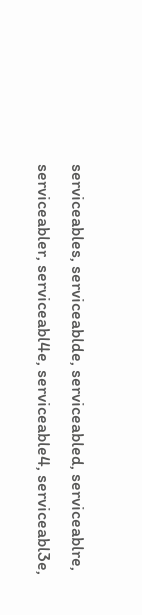serviceables, serviceablde, serviceabled, serviceablre, serviceabler, serviceabl4e, serviceable4, serviceabl3e,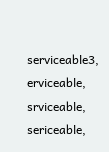serviceable3, erviceable, srviceable, sericeable,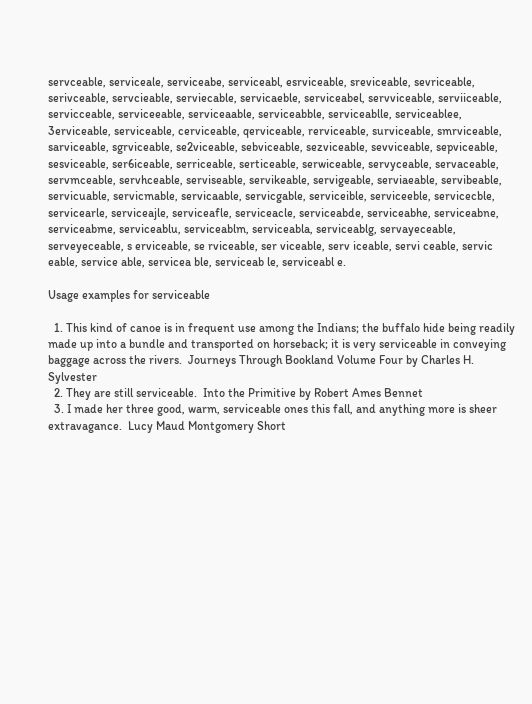servceable, serviceale, serviceabe, serviceabl, esrviceable, sreviceable, sevriceable, serivceable, servcieable, serviecable, servicaeble, serviceabel, servviceable, serviiceable, servicceable, serviceeable, serviceaable, serviceabble, serviceablle, serviceablee, 3erviceable, serviceable, cerviceable, qerviceable, rerviceable, surviceable, smrviceable, sarviceable, sgrviceable, se2viceable, sebviceable, sezviceable, sevviceable, sepviceable, sesviceable, ser6iceable, serriceable, serticeable, serwiceable, servyceable, servaceable, servmceable, servhceable, serviseable, servikeable, servigeable, serviaeable, servibeable, servicuable, servicmable, servicaable, servicgable, serviceible, serviceeble, servicecble, servicearle, serviceajle, serviceafle, serviceacle, serviceabde, serviceabhe, serviceabne, serviceabme, serviceablu, serviceablm, serviceabla, serviceablg, servayeceable, serveyeceable, s erviceable, se rviceable, ser viceable, serv iceable, servi ceable, servic eable, service able, servicea ble, serviceab le, serviceabl e.

Usage examples for serviceable

  1. This kind of canoe is in frequent use among the Indians; the buffalo hide being readily made up into a bundle and transported on horseback; it is very serviceable in conveying baggage across the rivers.  Journeys Through Bookland Volume Four by Charles H. Sylvester
  2. They are still serviceable.  Into the Primitive by Robert Ames Bennet
  3. I made her three good, warm, serviceable ones this fall, and anything more is sheer extravagance.  Lucy Maud Montgomery Short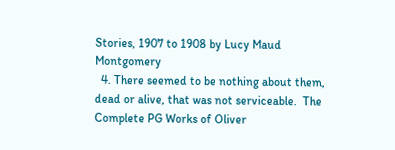Stories, 1907 to 1908 by Lucy Maud Montgomery
  4. There seemed to be nothing about them, dead or alive, that was not serviceable.  The Complete PG Works of Oliver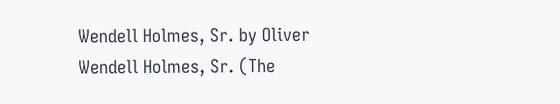Wendell Holmes, Sr. by Oliver Wendell Holmes, Sr. (The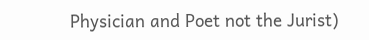Physician and Poet not the Jurist)